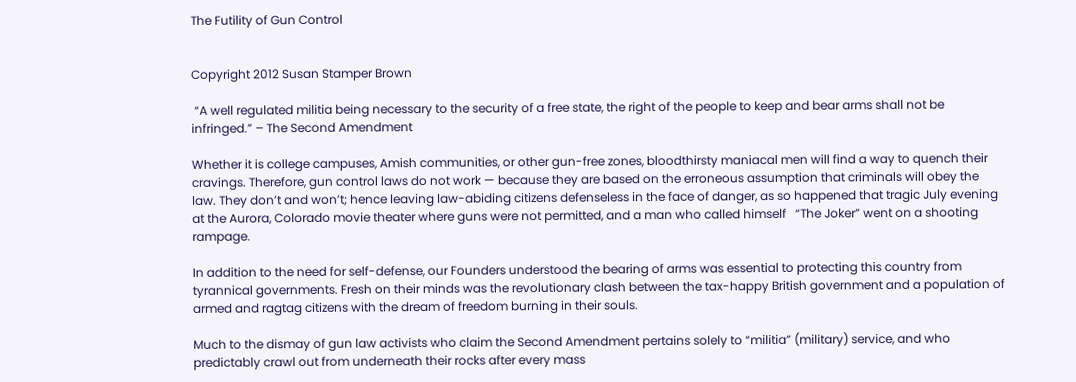The Futility of Gun Control


Copyright 2012 Susan Stamper Brown

 “A well regulated militia being necessary to the security of a free state, the right of the people to keep and bear arms shall not be infringed.” – The Second Amendment

Whether it is college campuses, Amish communities, or other gun-free zones, bloodthirsty maniacal men will find a way to quench their cravings. Therefore, gun control laws do not work — because they are based on the erroneous assumption that criminals will obey the law. They don’t and won’t; hence leaving law-abiding citizens defenseless in the face of danger, as so happened that tragic July evening at the Aurora, Colorado movie theater where guns were not permitted, and a man who called himself   “The Joker” went on a shooting rampage.

In addition to the need for self-defense, our Founders understood the bearing of arms was essential to protecting this country from tyrannical governments. Fresh on their minds was the revolutionary clash between the tax-happy British government and a population of armed and ragtag citizens with the dream of freedom burning in their souls.

Much to the dismay of gun law activists who claim the Second Amendment pertains solely to “militia” (military) service, and who predictably crawl out from underneath their rocks after every mass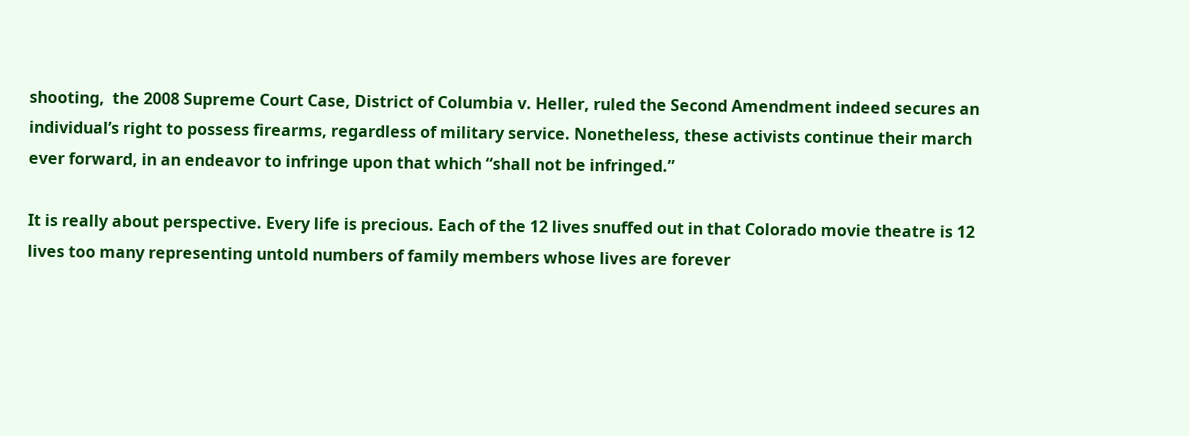shooting,  the 2008 Supreme Court Case, District of Columbia v. Heller, ruled the Second Amendment indeed secures an individual’s right to possess firearms, regardless of military service. Nonetheless, these activists continue their march ever forward, in an endeavor to infringe upon that which “shall not be infringed.”

It is really about perspective. Every life is precious. Each of the 12 lives snuffed out in that Colorado movie theatre is 12 lives too many representing untold numbers of family members whose lives are forever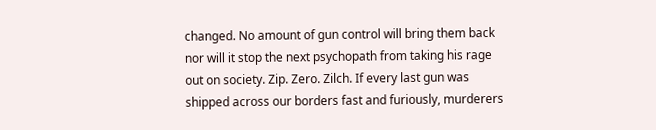changed. No amount of gun control will bring them back nor will it stop the next psychopath from taking his rage out on society. Zip. Zero. Zilch. If every last gun was shipped across our borders fast and furiously, murderers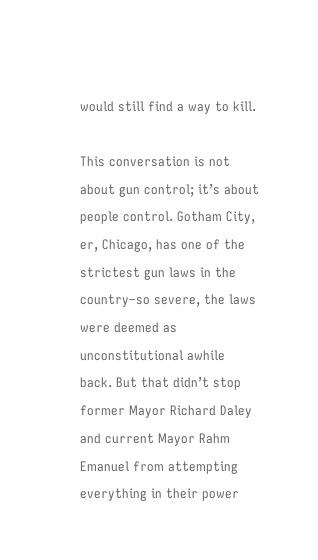would still find a way to kill.

This conversation is not about gun control; it’s about people control. Gotham City, er, Chicago, has one of the strictest gun laws in the country–so severe, the laws were deemed as unconstitutional awhile back. But that didn’t stop former Mayor Richard Daley and current Mayor Rahm Emanuel from attempting everything in their power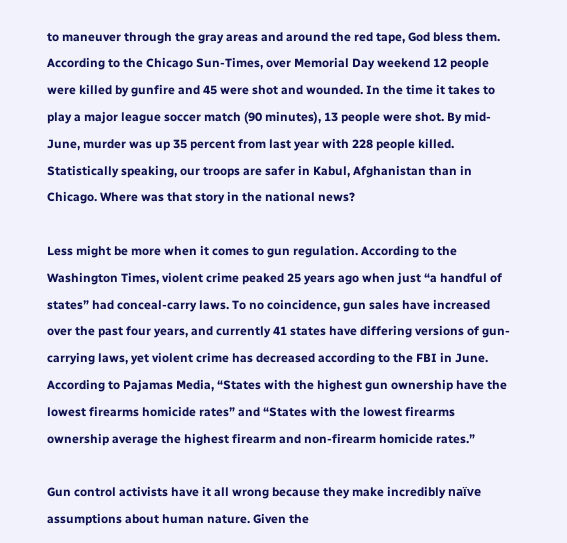to maneuver through the gray areas and around the red tape, God bless them. According to the Chicago Sun-Times, over Memorial Day weekend 12 people were killed by gunfire and 45 were shot and wounded. In the time it takes to play a major league soccer match (90 minutes), 13 people were shot. By mid-June, murder was up 35 percent from last year with 228 people killed. Statistically speaking, our troops are safer in Kabul, Afghanistan than in Chicago. Where was that story in the national news?

Less might be more when it comes to gun regulation. According to the Washington Times, violent crime peaked 25 years ago when just “a handful of states” had conceal-carry laws. To no coincidence, gun sales have increased over the past four years, and currently 41 states have differing versions of gun-carrying laws, yet violent crime has decreased according to the FBI in June.  According to Pajamas Media, “States with the highest gun ownership have the lowest firearms homicide rates” and “States with the lowest firearms ownership average the highest firearm and non-firearm homicide rates.”

Gun control activists have it all wrong because they make incredibly naïve assumptions about human nature. Given the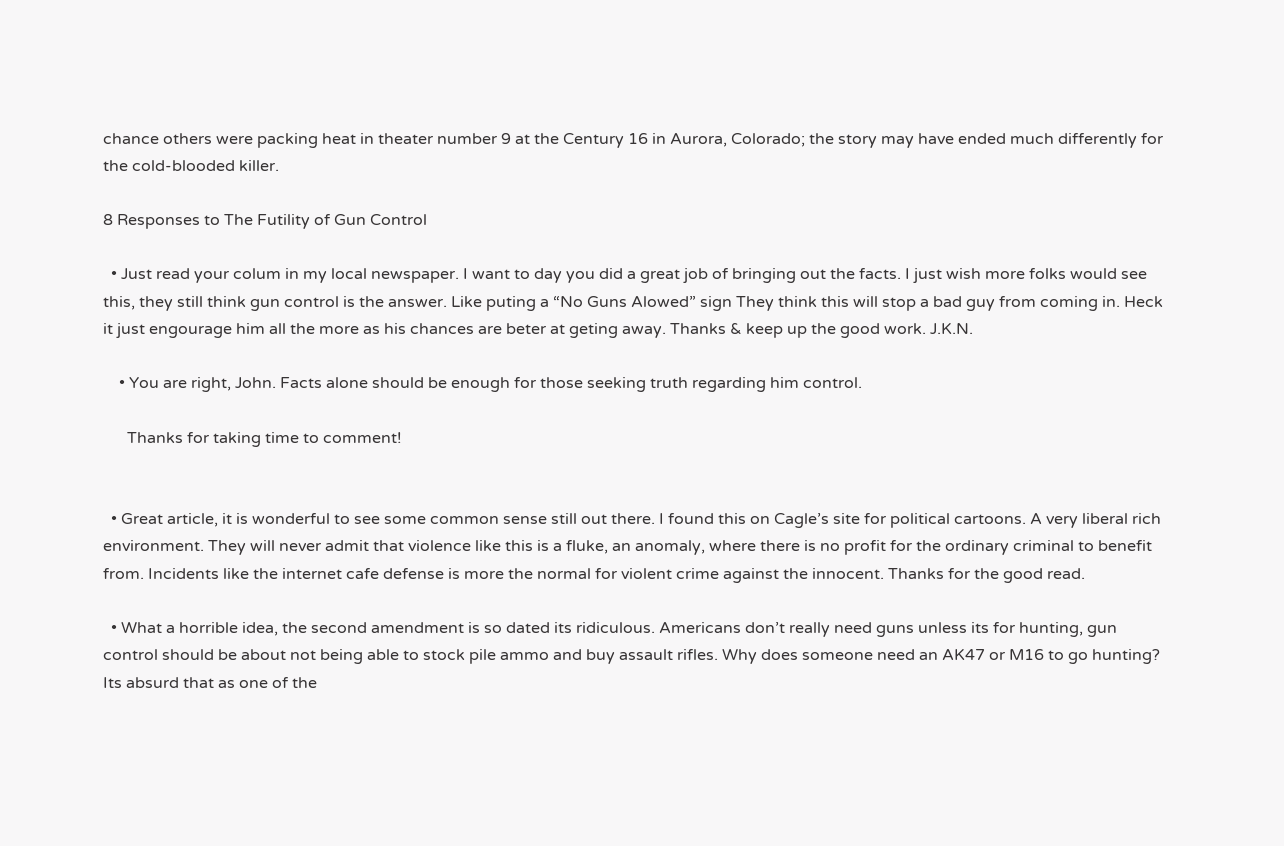chance others were packing heat in theater number 9 at the Century 16 in Aurora, Colorado; the story may have ended much differently for the cold-blooded killer.

8 Responses to The Futility of Gun Control

  • Just read your colum in my local newspaper. I want to day you did a great job of bringing out the facts. I just wish more folks would see this, they still think gun control is the answer. Like puting a “No Guns Alowed” sign They think this will stop a bad guy from coming in. Heck it just engourage him all the more as his chances are beter at geting away. Thanks & keep up the good work. J.K.N.

    • You are right, John. Facts alone should be enough for those seeking truth regarding him control.

      Thanks for taking time to comment!


  • Great article, it is wonderful to see some common sense still out there. I found this on Cagle’s site for political cartoons. A very liberal rich environment. They will never admit that violence like this is a fluke, an anomaly, where there is no profit for the ordinary criminal to benefit from. Incidents like the internet cafe defense is more the normal for violent crime against the innocent. Thanks for the good read.

  • What a horrible idea, the second amendment is so dated its ridiculous. Americans don’t really need guns unless its for hunting, gun control should be about not being able to stock pile ammo and buy assault rifles. Why does someone need an AK47 or M16 to go hunting? Its absurd that as one of the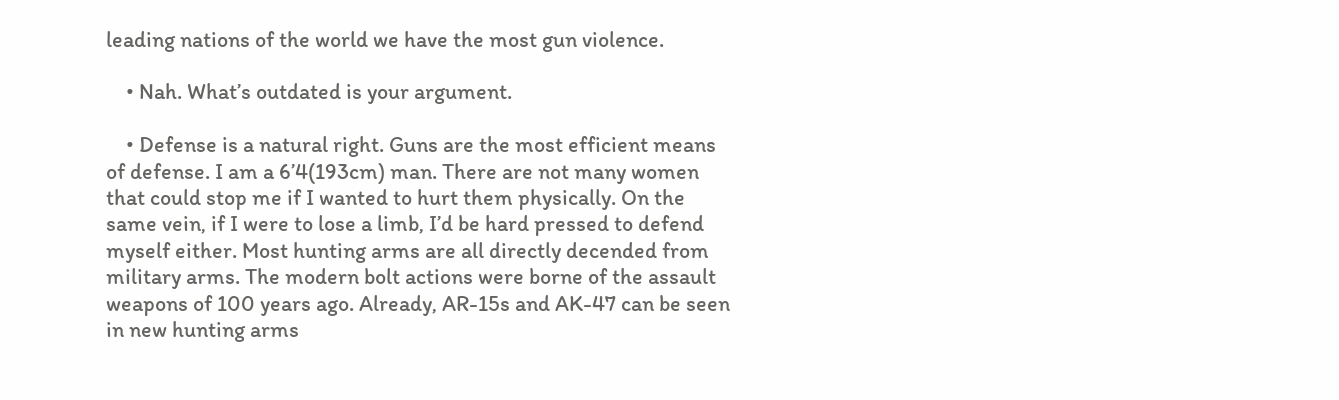leading nations of the world we have the most gun violence.

    • Nah. What’s outdated is your argument.

    • Defense is a natural right. Guns are the most efficient means of defense. I am a 6’4(193cm) man. There are not many women that could stop me if I wanted to hurt them physically. On the same vein, if I were to lose a limb, I’d be hard pressed to defend myself either. Most hunting arms are all directly decended from military arms. The modern bolt actions were borne of the assault weapons of 100 years ago. Already, AR-15s and AK-47 can be seen in new hunting arms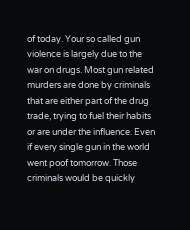of today. Your so called gun violence is largely due to the war on drugs. Most gun related murders are done by criminals that are either part of the drug trade, trying to fuel their habits or are under the influence. Even if every single gun in the world went poof tomorrow. Those criminals would be quickly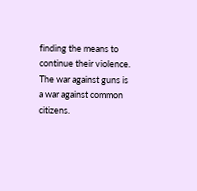finding the means to continue their violence. The war against guns is a war against common citizens.